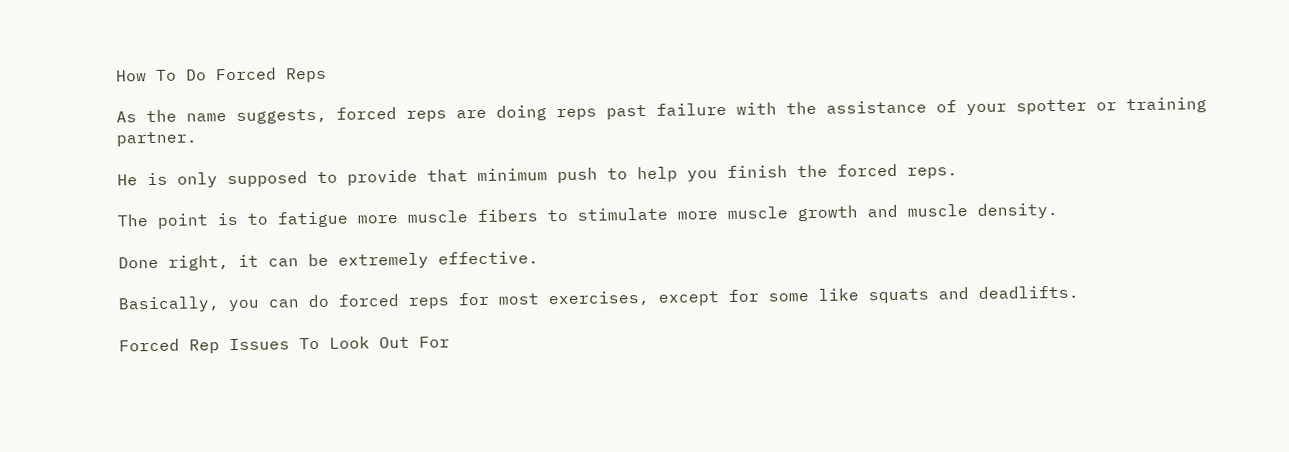How To Do Forced Reps

As the name suggests, forced reps are doing reps past failure with the assistance of your spotter or training partner.

He is only supposed to provide that minimum push to help you finish the forced reps.

The point is to fatigue more muscle fibers to stimulate more muscle growth and muscle density.

Done right, it can be extremely effective.

Basically, you can do forced reps for most exercises, except for some like squats and deadlifts.

Forced Rep Issues To Look Out For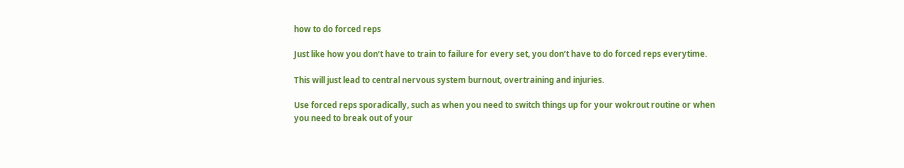how to do forced reps

Just like how you don’t have to train to failure for every set, you don’t have to do forced reps everytime.

This will just lead to central nervous system burnout, overtraining and injuries.

Use forced reps sporadically, such as when you need to switch things up for your wokrout routine or when you need to break out of your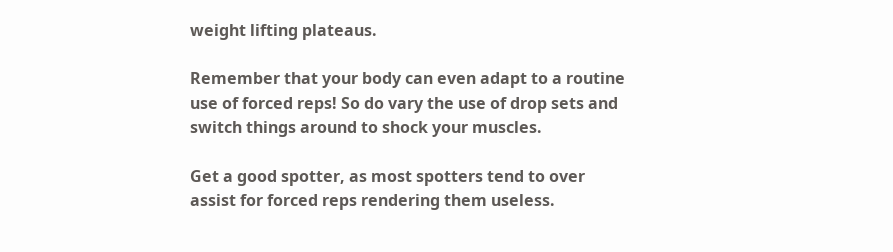weight lifting plateaus.

Remember that your body can even adapt to a routine use of forced reps! So do vary the use of drop sets and switch things around to shock your muscles.

Get a good spotter, as most spotters tend to over assist for forced reps rendering them useless.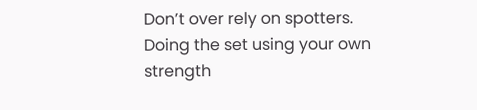Don’t over rely on spotters. Doing the set using your own strength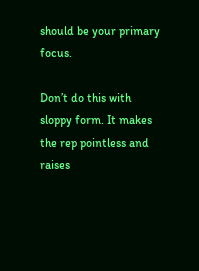should be your primary focus.

Don’t do this with sloppy form. It makes the rep pointless and raises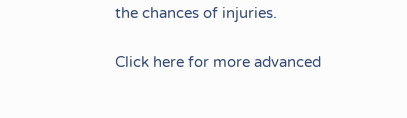the chances of injuries.

Click here for more advanced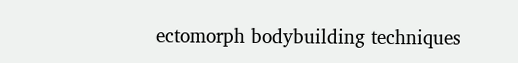ectomorph bodybuilding techniques